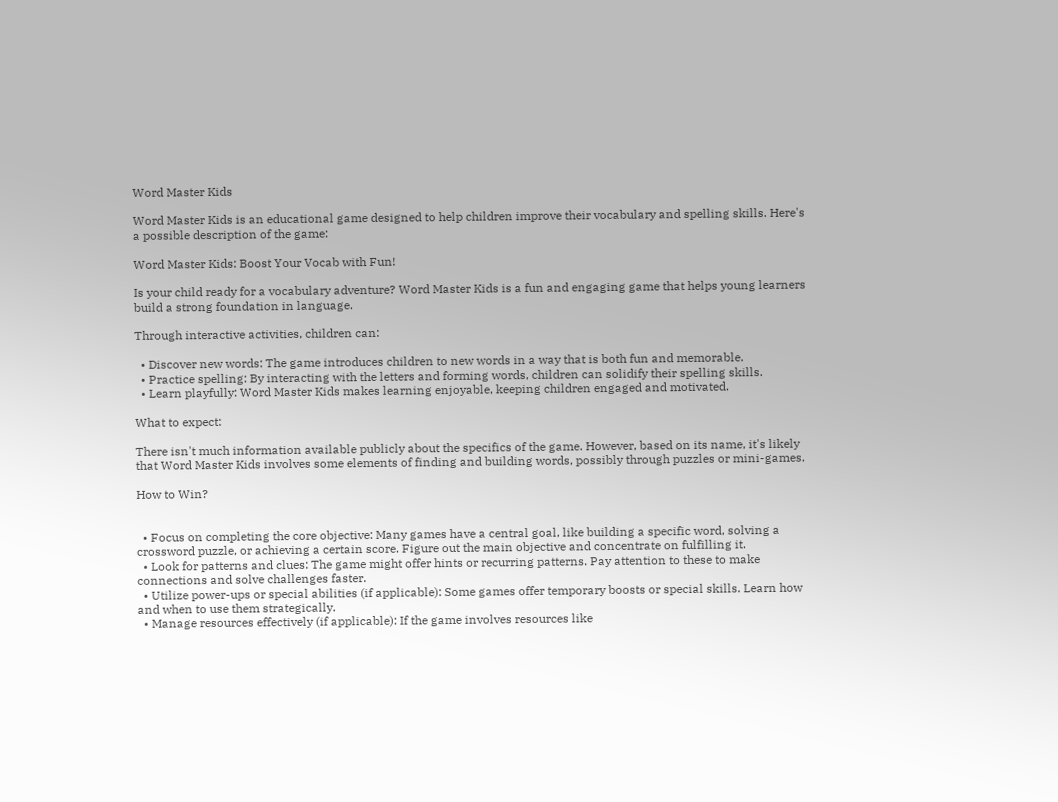Word Master Kids

Word Master Kids is an educational game designed to help children improve their vocabulary and spelling skills. Here's a possible description of the game:

Word Master Kids: Boost Your Vocab with Fun!

Is your child ready for a vocabulary adventure? Word Master Kids is a fun and engaging game that helps young learners build a strong foundation in language.

Through interactive activities, children can:

  • Discover new words: The game introduces children to new words in a way that is both fun and memorable.
  • Practice spelling: By interacting with the letters and forming words, children can solidify their spelling skills.
  • Learn playfully: Word Master Kids makes learning enjoyable, keeping children engaged and motivated.

What to expect:

There isn't much information available publicly about the specifics of the game. However, based on its name, it's likely that Word Master Kids involves some elements of finding and building words, possibly through puzzles or mini-games.

How to Win?


  • Focus on completing the core objective: Many games have a central goal, like building a specific word, solving a crossword puzzle, or achieving a certain score. Figure out the main objective and concentrate on fulfilling it.
  • Look for patterns and clues: The game might offer hints or recurring patterns. Pay attention to these to make connections and solve challenges faster.
  • Utilize power-ups or special abilities (if applicable): Some games offer temporary boosts or special skills. Learn how and when to use them strategically.
  • Manage resources effectively (if applicable): If the game involves resources like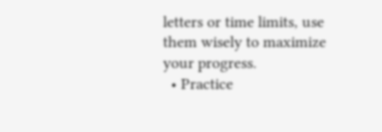letters or time limits, use them wisely to maximize your progress.
  • Practice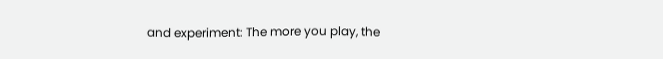and experiment: The more you play, the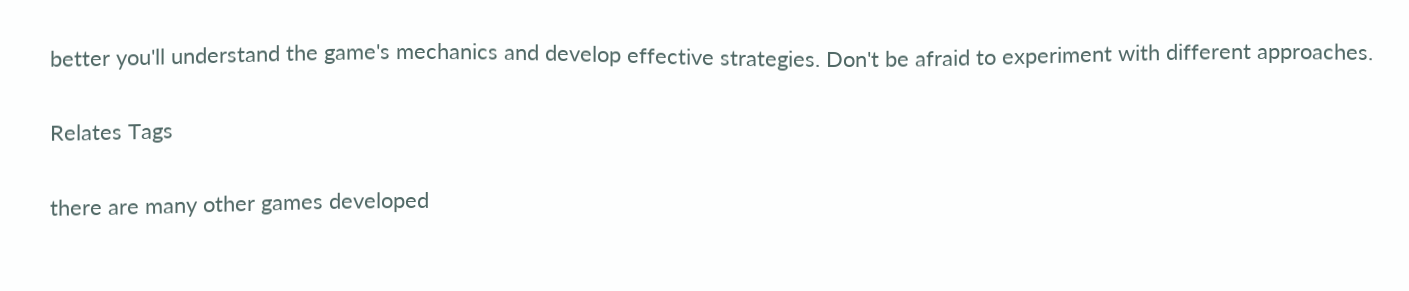better you'll understand the game's mechanics and develop effective strategies. Don't be afraid to experiment with different approaches.

Relates Tags

there are many other games developed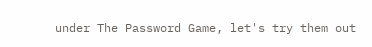under The Password Game, let's try them out